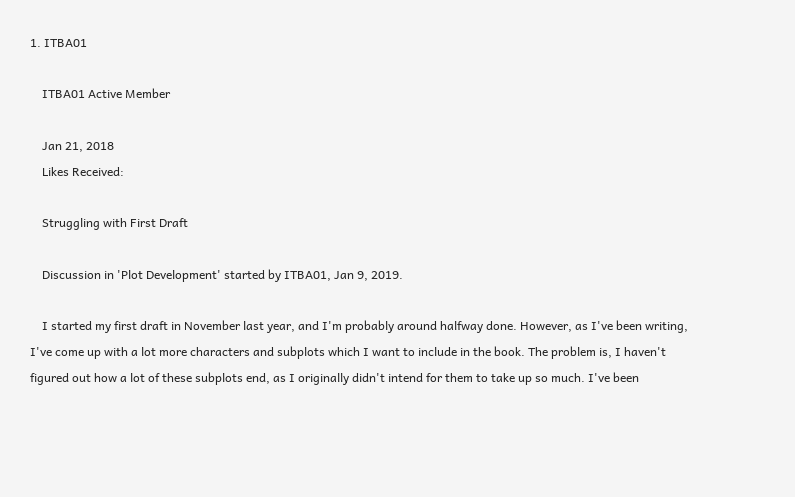1. ITBA01

    ITBA01 Active Member

    Jan 21, 2018
    Likes Received:

    Struggling with First Draft

    Discussion in 'Plot Development' started by ITBA01, Jan 9, 2019.

    I started my first draft in November last year, and I'm probably around halfway done. However, as I've been writing, I've come up with a lot more characters and subplots which I want to include in the book. The problem is, I haven't figured out how a lot of these subplots end, as I originally didn't intend for them to take up so much. I've been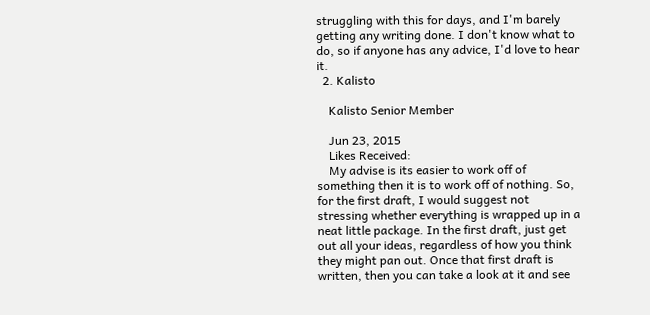struggling with this for days, and I'm barely getting any writing done. I don't know what to do, so if anyone has any advice, I'd love to hear it.
  2. Kalisto

    Kalisto Senior Member

    Jun 23, 2015
    Likes Received:
    My advise is its easier to work off of something then it is to work off of nothing. So, for the first draft, I would suggest not stressing whether everything is wrapped up in a neat little package. In the first draft, just get out all your ideas, regardless of how you think they might pan out. Once that first draft is written, then you can take a look at it and see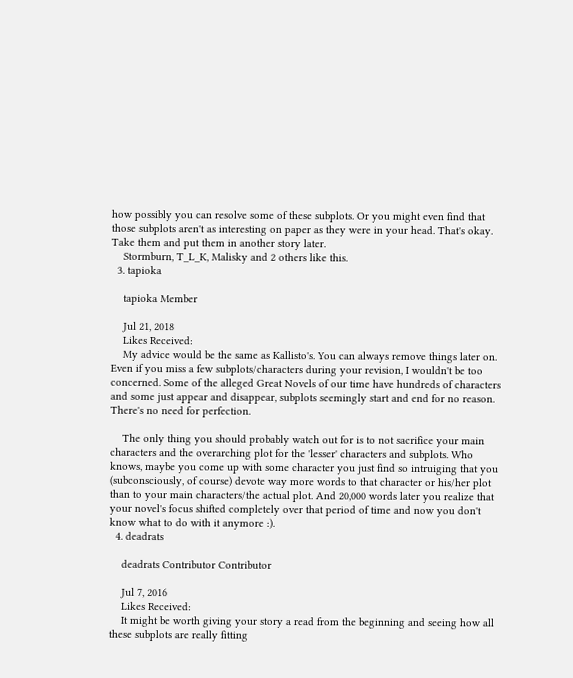how possibly you can resolve some of these subplots. Or you might even find that those subplots aren't as interesting on paper as they were in your head. That's okay. Take them and put them in another story later.
    Stormburn, T_L_K, Malisky and 2 others like this.
  3. tapioka

    tapioka Member

    Jul 21, 2018
    Likes Received:
    My advice would be the same as Kallisto's. You can always remove things later on. Even if you miss a few subplots/characters during your revision, I wouldn't be too concerned. Some of the alleged Great Novels of our time have hundreds of characters and some just appear and disappear, subplots seemingly start and end for no reason. There's no need for perfection.

    The only thing you should probably watch out for is to not sacrifice your main characters and the overarching plot for the 'lesser' characters and subplots. Who knows, maybe you come up with some character you just find so intruiging that you (subconsciously, of course) devote way more words to that character or his/her plot than to your main characters/the actual plot. And 20,000 words later you realize that your novel's focus shifted completely over that period of time and now you don't know what to do with it anymore :).
  4. deadrats

    deadrats Contributor Contributor

    Jul 7, 2016
    Likes Received:
    It might be worth giving your story a read from the beginning and seeing how all these subplots are really fitting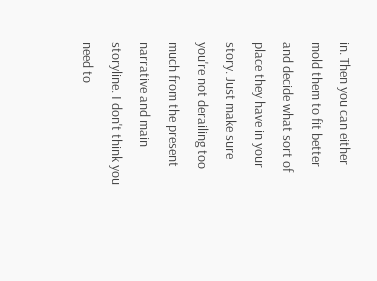in. Then you can either mold them to fit better and decide what sort of place they have in your story. Just make sure you're not derailing too much from the present narrative and main storyline. I don't think you need to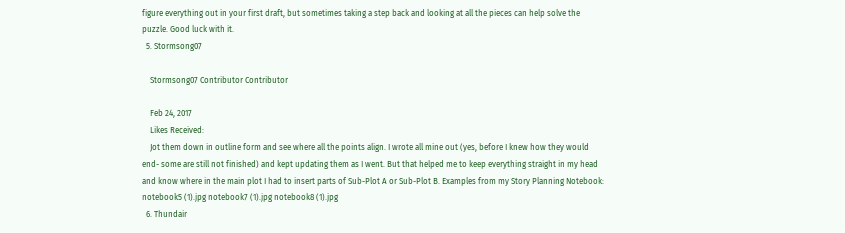figure everything out in your first draft, but sometimes taking a step back and looking at all the pieces can help solve the puzzle. Good luck with it.
  5. Stormsong07

    Stormsong07 Contributor Contributor

    Feb 24, 2017
    Likes Received:
    Jot them down in outline form and see where all the points align. I wrote all mine out (yes, before I knew how they would end- some are still not finished) and kept updating them as I went. But that helped me to keep everything straight in my head and know where in the main plot I had to insert parts of Sub-Plot A or Sub-Plot B. Examples from my Story Planning Notebook: notebook5 (1).jpg notebook7 (1).jpg notebook8 (1).jpg
  6. Thundair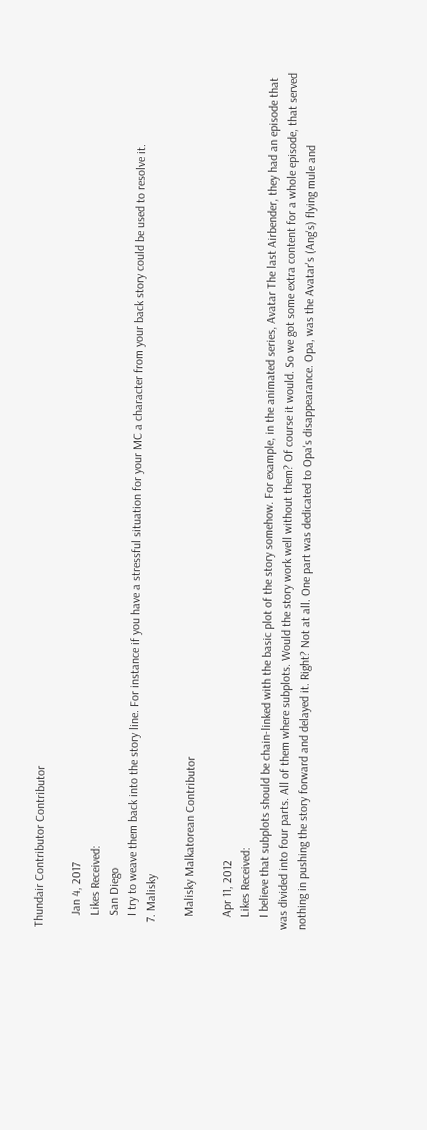Thundair Contributor Contributor

    Jan 4, 2017
    Likes Received:
    San Diego
    I try to weave them back into the story line. For instance if you have a stressful situation for your MC a character from your back story could be used to resolve it.
  7. Malisky

    Malisky Malkatorean Contributor

    Apr 11, 2012
    Likes Received:
    I believe that subplots should be chain-linked with the basic plot of the story somehow. For example, in the animated series, Avatar The last Airbender, they had an episode that was divided into four parts. All of them where subplots. Would the story work well without them? Of course it would. So we got some extra content for a whole episode, that served nothing in pushing the story forward and delayed it. Right? Not at all. One part was dedicated to Opa's disappearance. Opa, was the Avatar's (Ang's) flying mule and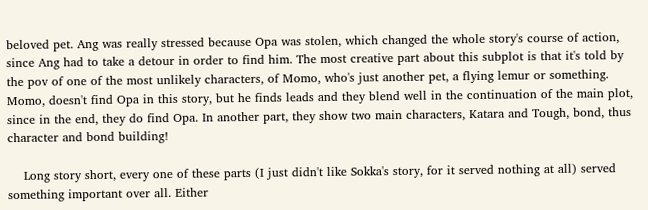beloved pet. Ang was really stressed because Opa was stolen, which changed the whole story's course of action, since Ang had to take a detour in order to find him. The most creative part about this subplot is that it's told by the pov of one of the most unlikely characters, of Momo, who's just another pet, a flying lemur or something. Momo, doesn't find Opa in this story, but he finds leads and they blend well in the continuation of the main plot, since in the end, they do find Opa. In another part, they show two main characters, Katara and Tough, bond, thus character and bond building!

    Long story short, every one of these parts (I just didn't like Sokka's story, for it served nothing at all) served something important over all. Either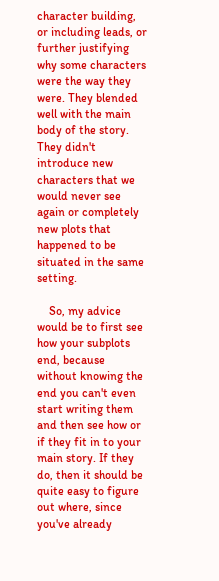character building, or including leads, or further justifying why some characters were the way they were. They blended well with the main body of the story. They didn't introduce new characters that we would never see again or completely new plots that happened to be situated in the same setting.

    So, my advice would be to first see how your subplots end, because without knowing the end you can't even start writing them and then see how or if they fit in to your main story. If they do, then it should be quite easy to figure out where, since you've already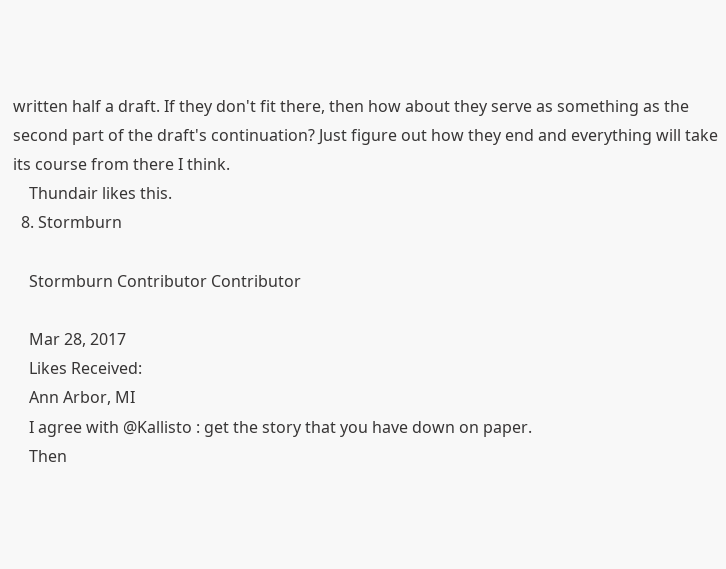written half a draft. If they don't fit there, then how about they serve as something as the second part of the draft's continuation? Just figure out how they end and everything will take its course from there I think.
    Thundair likes this.
  8. Stormburn

    Stormburn Contributor Contributor

    Mar 28, 2017
    Likes Received:
    Ann Arbor, MI
    I agree with @Kallisto : get the story that you have down on paper.
    Then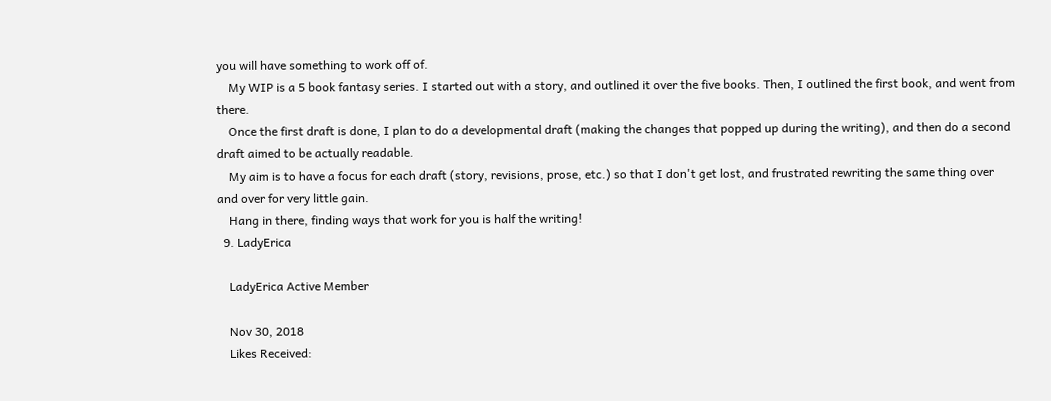you will have something to work off of.
    My WIP is a 5 book fantasy series. I started out with a story, and outlined it over the five books. Then, I outlined the first book, and went from there.
    Once the first draft is done, I plan to do a developmental draft (making the changes that popped up during the writing), and then do a second draft aimed to be actually readable.
    My aim is to have a focus for each draft (story, revisions, prose, etc.) so that I don't get lost, and frustrated rewriting the same thing over and over for very little gain.
    Hang in there, finding ways that work for you is half the writing!
  9. LadyErica

    LadyErica Active Member

    Nov 30, 2018
    Likes Received: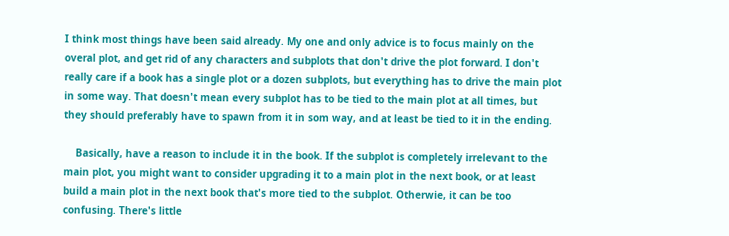I think most things have been said already. My one and only advice is to focus mainly on the overal plot, and get rid of any characters and subplots that don't drive the plot forward. I don't really care if a book has a single plot or a dozen subplots, but everything has to drive the main plot in some way. That doesn't mean every subplot has to be tied to the main plot at all times, but they should preferably have to spawn from it in som way, and at least be tied to it in the ending.

    Basically, have a reason to include it in the book. If the subplot is completely irrelevant to the main plot, you might want to consider upgrading it to a main plot in the next book, or at least build a main plot in the next book that's more tied to the subplot. Otherwie, it can be too confusing. There's little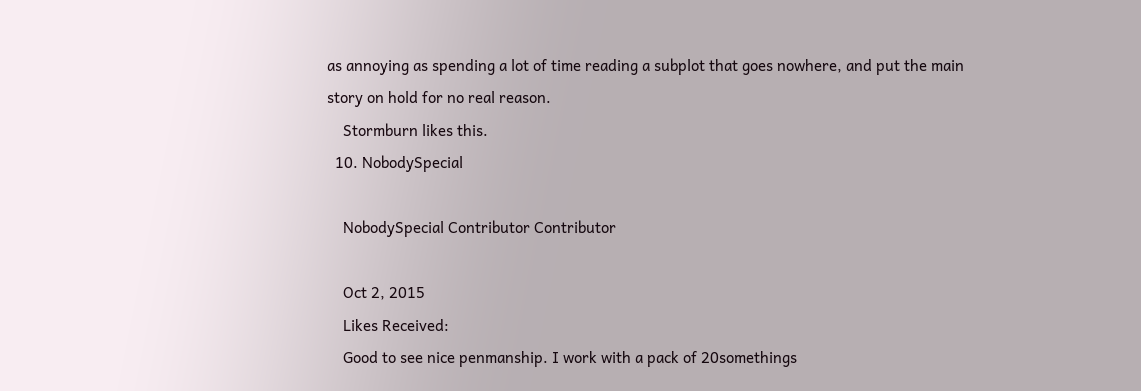as annoying as spending a lot of time reading a subplot that goes nowhere, and put the main story on hold for no real reason.
    Stormburn likes this.
  10. NobodySpecial

    NobodySpecial Contributor Contributor

    Oct 2, 2015
    Likes Received:
    Good to see nice penmanship. I work with a pack of 20somethings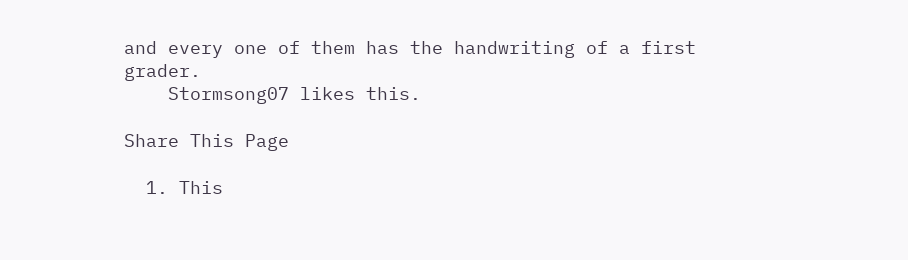and every one of them has the handwriting of a first grader.
    Stormsong07 likes this.

Share This Page

  1. This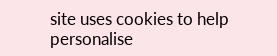site uses cookies to help personalise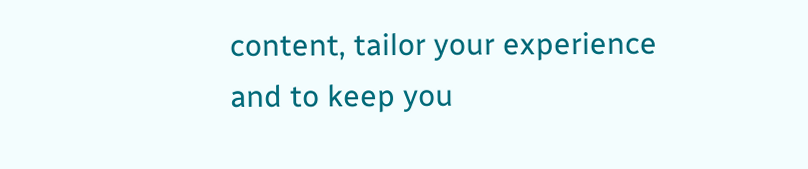content, tailor your experience and to keep you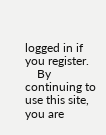logged in if you register.
    By continuing to use this site, you are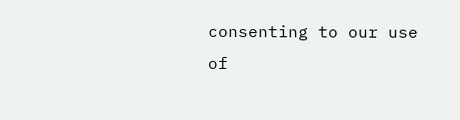consenting to our use of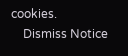cookies.
    Dismiss Notice